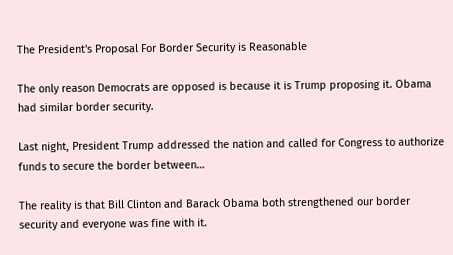The President's Proposal For Border Security is Reasonable

The only reason Democrats are opposed is because it is Trump proposing it. Obama had similar border security.

Last night, President Trump addressed the nation and called for Congress to authorize funds to secure the border between…

The reality is that Bill Clinton and Barack Obama both strengthened our border security and everyone was fine with it.